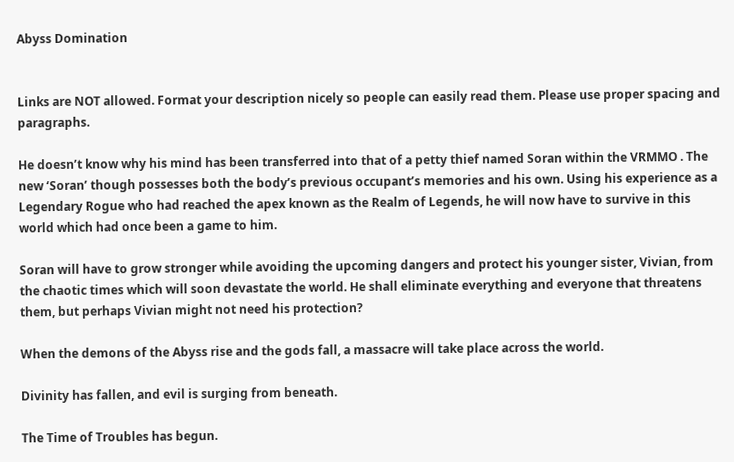Abyss Domination


Links are NOT allowed. Format your description nicely so people can easily read them. Please use proper spacing and paragraphs.

He doesn’t know why his mind has been transferred into that of a petty thief named Soran within the VRMMO . The new ‘Soran’ though possesses both the body’s previous occupant’s memories and his own. Using his experience as a Legendary Rogue who had reached the apex known as the Realm of Legends, he will now have to survive in this world which had once been a game to him.

Soran will have to grow stronger while avoiding the upcoming dangers and protect his younger sister, Vivian, from the chaotic times which will soon devastate the world. He shall eliminate everything and everyone that threatens them, but perhaps Vivian might not need his protection?

When the demons of the Abyss rise and the gods fall, a massacre will take place across the world.

Divinity has fallen, and evil is surging from beneath.

The Time of Troubles has begun.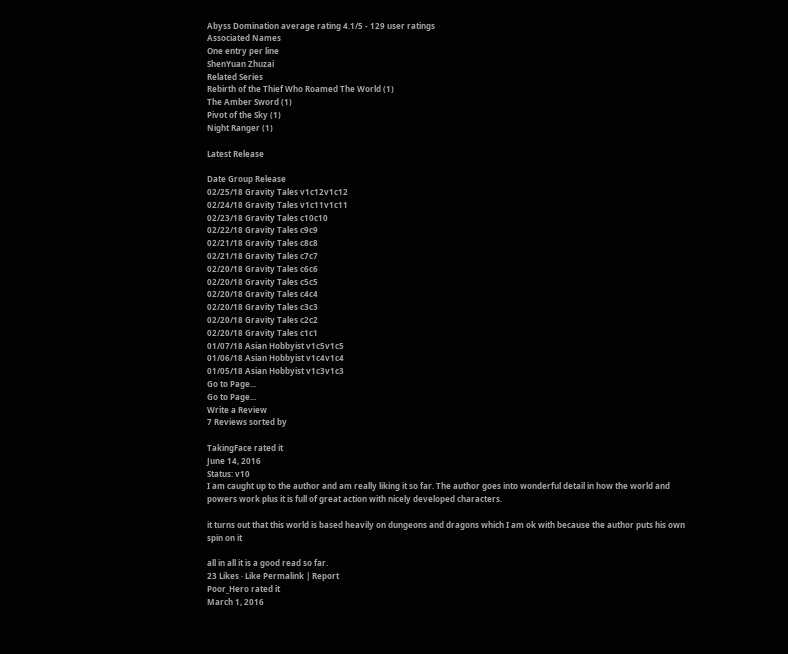Abyss Domination average rating 4.1/5 - 129 user ratings
Associated Names
One entry per line
ShenYuan Zhuzai
Related Series
Rebirth of the Thief Who Roamed The World (1)
The Amber Sword (1)
Pivot of the Sky (1)
Night Ranger (1)

Latest Release

Date Group Release
02/25/18 Gravity Tales v1c12v1c12
02/24/18 Gravity Tales v1c11v1c11
02/23/18 Gravity Tales c10c10
02/22/18 Gravity Tales c9c9
02/21/18 Gravity Tales c8c8
02/21/18 Gravity Tales c7c7
02/20/18 Gravity Tales c6c6
02/20/18 Gravity Tales c5c5
02/20/18 Gravity Tales c4c4
02/20/18 Gravity Tales c3c3
02/20/18 Gravity Tales c2c2
02/20/18 Gravity Tales c1c1
01/07/18 Asian Hobbyist v1c5v1c5
01/06/18 Asian Hobbyist v1c4v1c4
01/05/18 Asian Hobbyist v1c3v1c3
Go to Page...
Go to Page...
Write a Review
7 Reviews sorted by

TakingFace rated it
June 14, 2016
Status: v10
I am caught up to the author and am really liking it so far. The author goes into wonderful detail in how the world and powers work plus it is full of great action with nicely developed characters.

it turns out that this world is based heavily on dungeons and dragons which I am ok with because the author puts his own spin on it

all in all it is a good read so far.
23 Likes · Like Permalink | Report
Poor_Hero rated it
March 1, 2016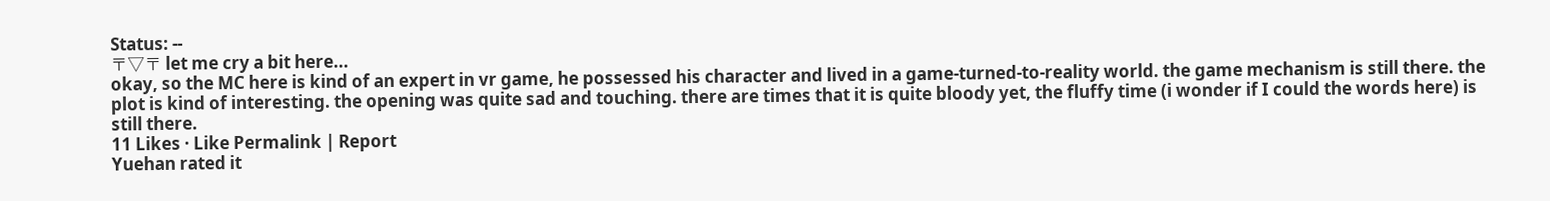Status: --
〒▽〒 let me cry a bit here...
okay, so the MC here is kind of an expert in vr game, he possessed his character and lived in a game-turned-to-reality world. the game mechanism is still there. the plot is kind of interesting. the opening was quite sad and touching. there are times that it is quite bloody yet, the fluffy time (i wonder if I could the words here) is still there.
11 Likes · Like Permalink | Report
Yuehan rated it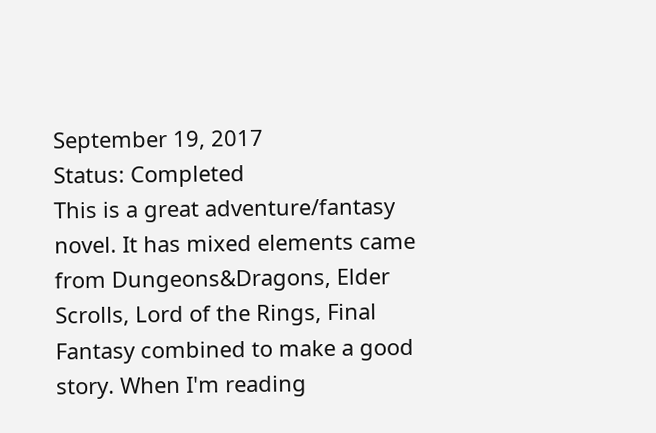September 19, 2017
Status: Completed
This is a great adventure/fantasy novel. It has mixed elements came from Dungeons&Dragons, Elder Scrolls, Lord of the Rings, Final Fantasy combined to make a good story. When I'm reading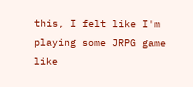this, I felt like I'm playing some JRPG game like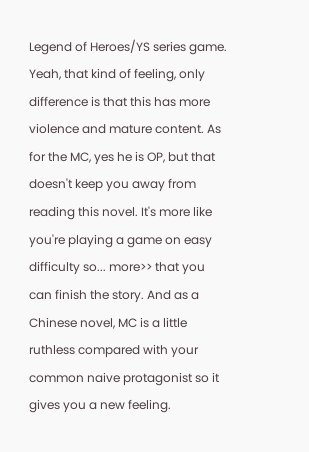Legend of Heroes/YS series game. Yeah, that kind of feeling, only difference is that this has more violence and mature content. As for the MC, yes he is OP, but that doesn't keep you away from reading this novel. It's more like you're playing a game on easy difficulty so... more>> that you can finish the story. And as a Chinese novel, MC is a little ruthless compared with your common naive protagonist so it gives you a new feeling.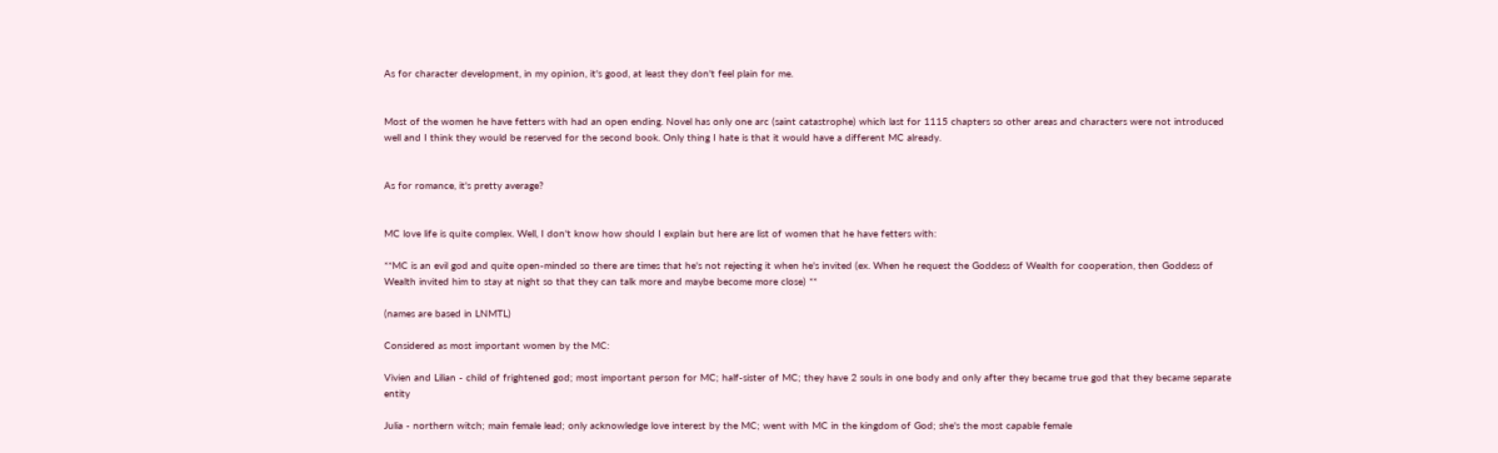As for character development, in my opinion, it's good, at least they don't feel plain for me.


Most of the women he have fetters with had an open ending. Novel has only one arc (saint catastrophe) which last for 1115 chapters so other areas and characters were not introduced well and I think they would be reserved for the second book. Only thing I hate is that it would have a different MC already.


As for romance, it's pretty average?


MC love life is quite complex. Well, I don't know how should I explain but here are list of women that he have fetters with:

**MC is an evil god and quite open-minded so there are times that he's not rejecting it when he's invited (ex. When he request the Goddess of Wealth for cooperation, then Goddess of Wealth invited him to stay at night so that they can talk more and maybe become more close) **

(names are based in LNMTL)

Considered as most important women by the MC:

Vivien and Lilian - child of frightened god; most important person for MC; half-sister of MC; they have 2 souls in one body and only after they became true god that they became separate entity

Julia - northern witch; main female lead; only acknowledge love interest by the MC; went with MC in the kingdom of God; she's the most capable female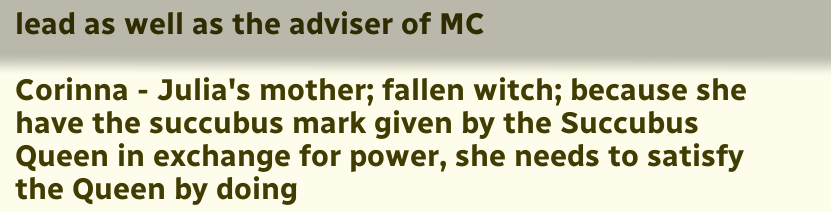lead as well as the adviser of MC

Corinna - Julia's mother; fallen witch; because she have the succubus mark given by the Succubus Queen in exchange for power, she needs to satisfy the Queen by doing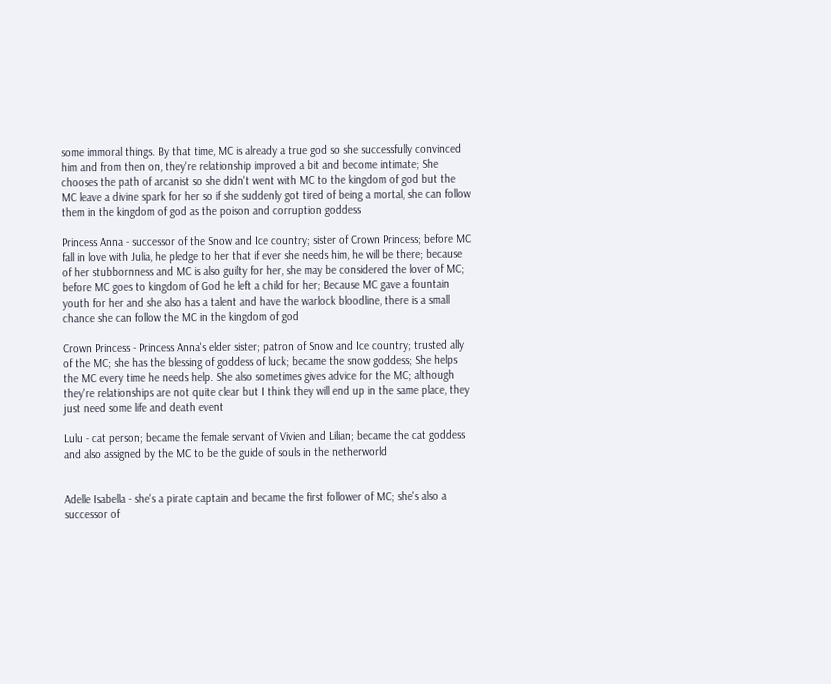some immoral things. By that time, MC is already a true god so she successfully convinced him and from then on, they're relationship improved a bit and become intimate; She chooses the path of arcanist so she didn't went with MC to the kingdom of god but the MC leave a divine spark for her so if she suddenly got tired of being a mortal, she can follow them in the kingdom of god as the poison and corruption goddess

Princess Anna - successor of the Snow and Ice country; sister of Crown Princess; before MC fall in love with Julia, he pledge to her that if ever she needs him, he will be there; because of her stubbornness and MC is also guilty for her, she may be considered the lover of MC; before MC goes to kingdom of God he left a child for her; Because MC gave a fountain youth for her and she also has a talent and have the warlock bloodline, there is a small chance she can follow the MC in the kingdom of god

Crown Princess - Princess Anna's elder sister; patron of Snow and Ice country; trusted ally of the MC; she has the blessing of goddess of luck; became the snow goddess; She helps the MC every time he needs help. She also sometimes gives advice for the MC; although they're relationships are not quite clear but I think they will end up in the same place, they just need some life and death event

Lulu - cat person; became the female servant of Vivien and Lilian; became the cat goddess and also assigned by the MC to be the guide of souls in the netherworld


Adelle Isabella - she's a pirate captain and became the first follower of MC; she's also a successor of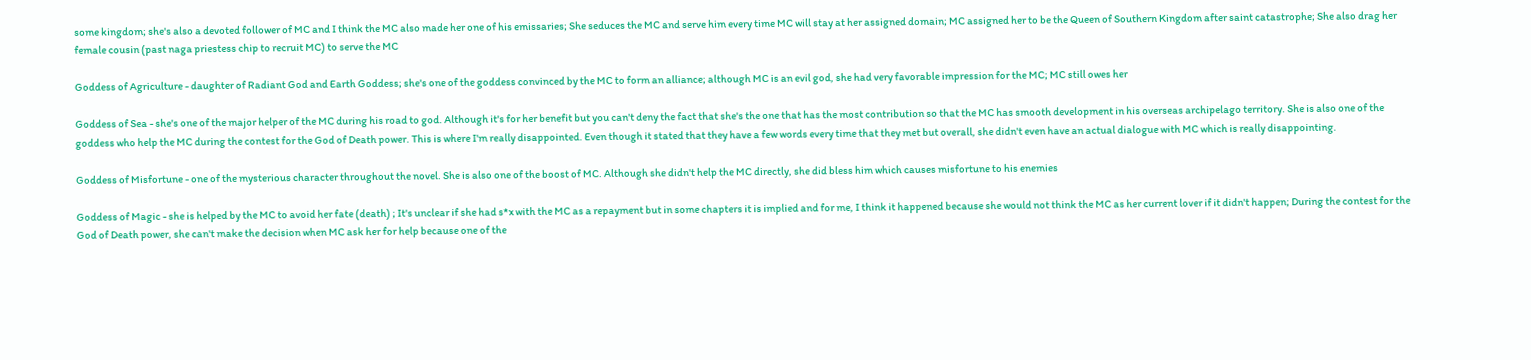some kingdom; she's also a devoted follower of MC and I think the MC also made her one of his emissaries; She seduces the MC and serve him every time MC will stay at her assigned domain; MC assigned her to be the Queen of Southern Kingdom after saint catastrophe; She also drag her female cousin (past naga priestess chip to recruit MC) to serve the MC

Goddess of Agriculture - daughter of Radiant God and Earth Goddess; she's one of the goddess convinced by the MC to form an alliance; although MC is an evil god, she had very favorable impression for the MC; MC still owes her

Goddess of Sea - she's one of the major helper of the MC during his road to god. Although it's for her benefit but you can't deny the fact that she's the one that has the most contribution so that the MC has smooth development in his overseas archipelago territory. She is also one of the goddess who help the MC during the contest for the God of Death power. This is where I'm really disappointed. Even though it stated that they have a few words every time that they met but overall, she didn't even have an actual dialogue with MC which is really disappointing.

Goddess of Misfortune - one of the mysterious character throughout the novel. She is also one of the boost of MC. Although she didn't help the MC directly, she did bless him which causes misfortune to his enemies

Goddess of Magic - she is helped by the MC to avoid her fate (death) ; It's unclear if she had s*x with the MC as a repayment but in some chapters it is implied and for me, I think it happened because she would not think the MC as her current lover if it didn't happen; During the contest for the God of Death power, she can't make the decision when MC ask her for help because one of the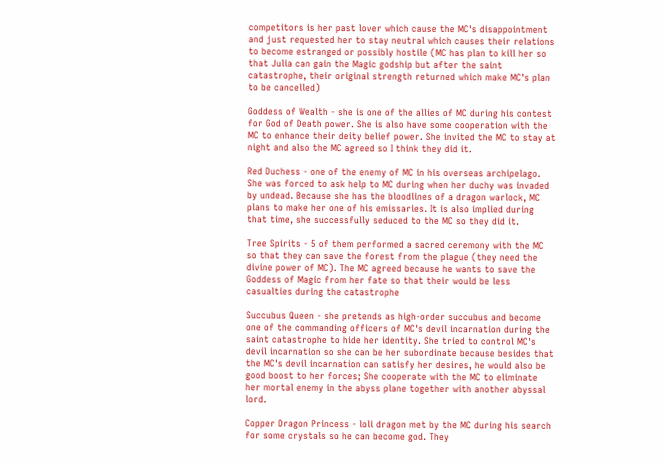competitors is her past lover which cause the MC's disappointment and just requested her to stay neutral which causes their relations to become estranged or possibly hostile (MC has plan to kill her so that Julia can gain the Magic godship but after the saint catastrophe, their original strength returned which make MC's plan to be cancelled)

Goddess of Wealth - she is one of the allies of MC during his contest for God of Death power. She is also have some cooperation with the MC to enhance their deity belief power. She invited the MC to stay at night and also the MC agreed so I think they did it.

Red Duchess - one of the enemy of MC in his overseas archipelago. She was forced to ask help to MC during when her duchy was invaded by undead. Because she has the bloodlines of a dragon warlock, MC plans to make her one of his emissaries. It is also implied during that time, she successfully seduced to the MC so they did it.

Tree Spirits - 5 of them performed a sacred ceremony with the MC so that they can save the forest from the plague (they need the divine power of MC). The MC agreed because he wants to save the Goddess of Magic from her fate so that their would be less casualties during the catastrophe

Succubus Queen - she pretends as high-order succubus and become one of the commanding officers of MC's devil incarnation during the saint catastrophe to hide her identity. She tried to control MC's devil incarnation so she can be her subordinate because besides that the MC's devil incarnation can satisfy her desires, he would also be good boost to her forces; She cooperate with the MC to eliminate her mortal enemy in the abyss plane together with another abyssal lord.

Copper Dragon Princess - loli dragon met by the MC during his search for some crystals so he can become god. They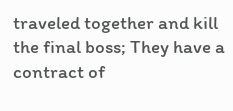traveled together and kill the final boss; They have a contract of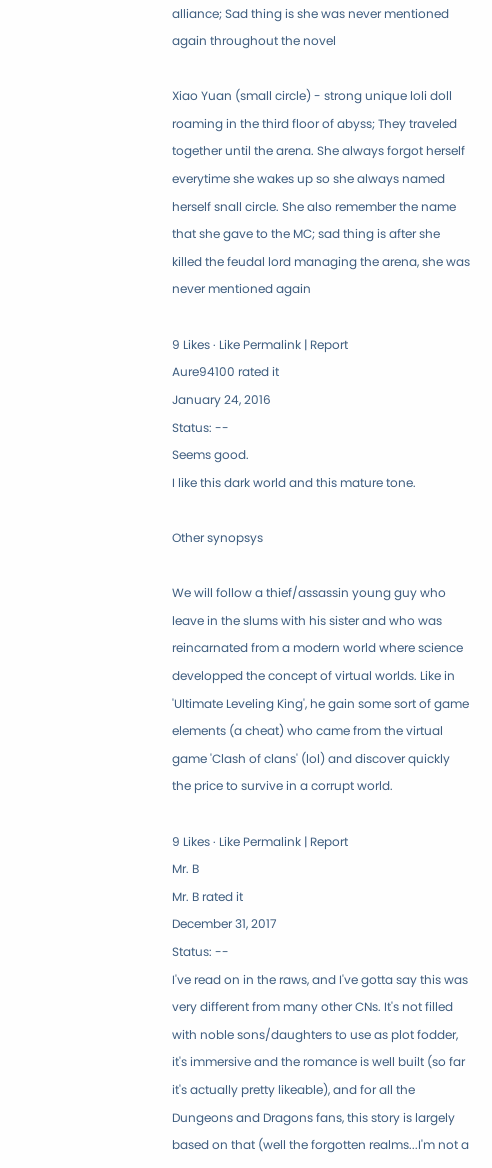alliance; Sad thing is she was never mentioned again throughout the novel

Xiao Yuan (small circle) - strong unique loli doll roaming in the third floor of abyss; They traveled together until the arena. She always forgot herself everytime she wakes up so she always named herself snall circle. She also remember the name that she gave to the MC; sad thing is after she killed the feudal lord managing the arena, she was never mentioned again

9 Likes · Like Permalink | Report
Aure94100 rated it
January 24, 2016
Status: --
Seems good.
I like this dark world and this mature tone.

Other synopsys

We will follow a thief/assassin young guy who leave in the slums with his sister and who was reincarnated from a modern world where science developped the concept of virtual worlds. Like in 'Ultimate Leveling King', he gain some sort of game elements (a cheat) who came from the virtual game 'Clash of clans' (lol) and discover quickly the price to survive in a corrupt world.

9 Likes · Like Permalink | Report
Mr. B
Mr. B rated it
December 31, 2017
Status: --
I've read on in the raws, and I've gotta say this was very different from many other CNs. It's not filled with noble sons/daughters to use as plot fodder, it's immersive and the romance is well built (so far it's actually pretty likeable), and for all the Dungeons and Dragons fans, this story is largely based on that (well the forgotten realms...I'm not a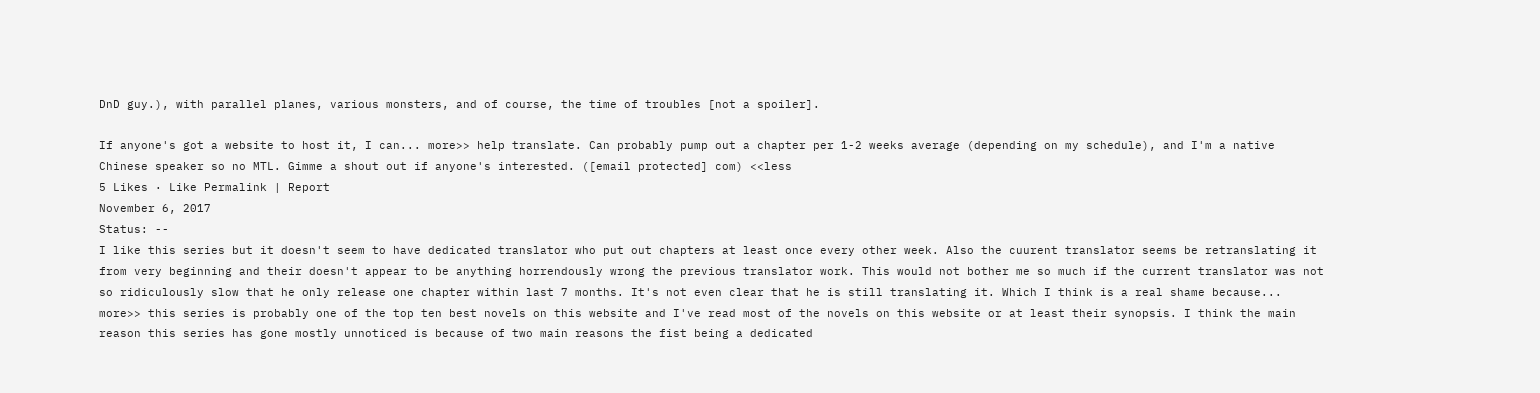DnD guy.), with parallel planes, various monsters, and of course, the time of troubles [not a spoiler].

If anyone's got a website to host it, I can... more>> help translate. Can probably pump out a chapter per 1-2 weeks average (depending on my schedule), and I'm a native Chinese speaker so no MTL. Gimme a shout out if anyone's interested. ([email protected] com) <<less
5 Likes · Like Permalink | Report
November 6, 2017
Status: --
I like this series but it doesn't seem to have dedicated translator who put out chapters at least once every other week. Also the cuurent translator seems be retranslating it from very beginning and their doesn't appear to be anything horrendously wrong the previous translator work. This would not bother me so much if the current translator was not so ridiculously slow that he only release one chapter within last 7 months. It's not even clear that he is still translating it. Which I think is a real shame because... more>> this series is probably one of the top ten best novels on this website and I've read most of the novels on this website or at least their synopsis. I think the main reason this series has gone mostly unnoticed is because of two main reasons the fist being a dedicated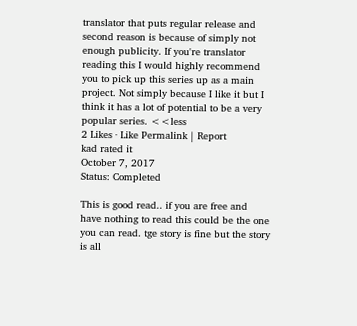translator that puts regular release and second reason is because of simply not enough publicity. If you're translator reading this I would highly recommend you to pick up this series up as a main project. Not simply because I like it but I think it has a lot of potential to be a very popular series. <<less
2 Likes · Like Permalink | Report
kad rated it
October 7, 2017
Status: Completed

This is good read.. if you are free and have nothing to read this could be the one you can read. tge story is fine but the story is all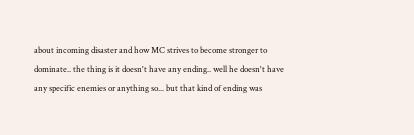about incoming disaster and how MC strives to become stronger to dominate.. the thing is it doesn't have any ending.. well he doesn't have any specific enemies or anything so... but that kind of ending was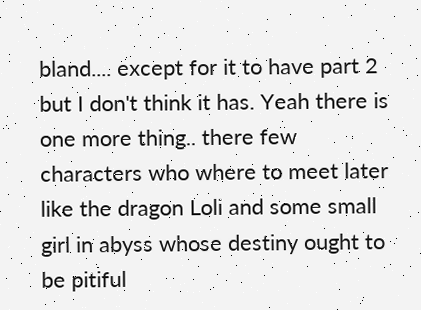bland.... except for it to have part 2 but I don't think it has. Yeah there is one more thing.. there few characters who where to meet later like the dragon Loli and some small girl in abyss whose destiny ought to be pitiful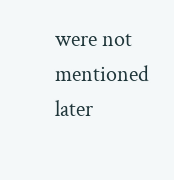were not mentioned later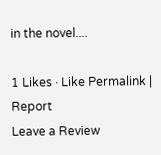in the novel....

1 Likes · Like Permalink | Report
Leave a Review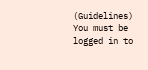(Guidelines)
You must be logged in to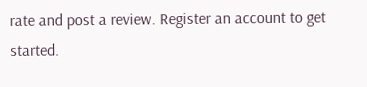rate and post a review. Register an account to get started.